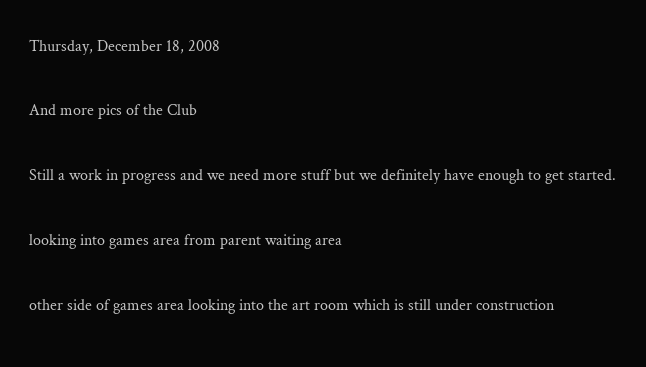Thursday, December 18, 2008

And more pics of the Club

Still a work in progress and we need more stuff but we definitely have enough to get started.

looking into games area from parent waiting area

other side of games area looking into the art room which is still under construction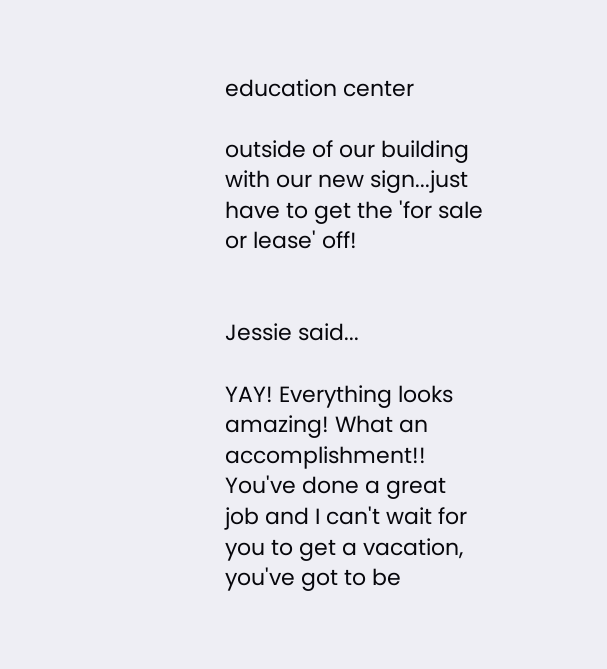education center

outside of our building with our new sign...just have to get the 'for sale or lease' off!


Jessie said...

YAY! Everything looks amazing! What an accomplishment!! You've done a great job and I can't wait for you to get a vacation, you've got to be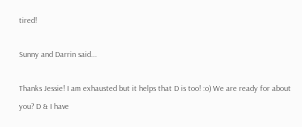tired!

Sunny and Darrin said...

Thanks Jessie! I am exhausted but it helps that D is too! :o) We are ready for about you? D & I have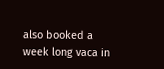also booked a week long vaca in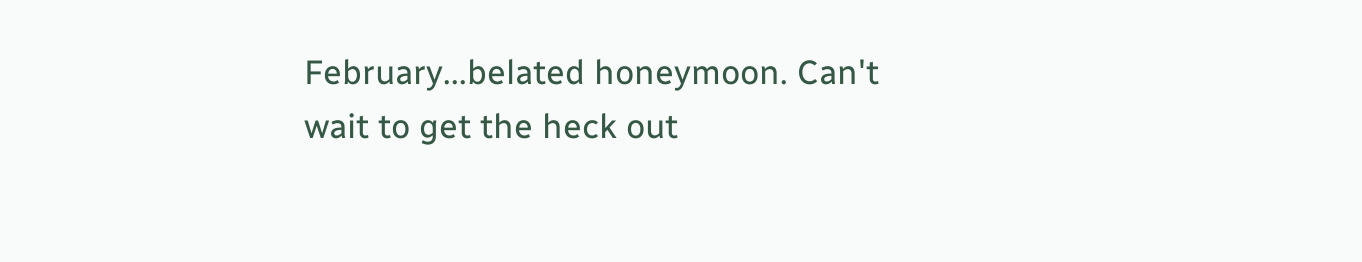February...belated honeymoon. Can't wait to get the heck out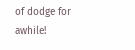of dodge for awhile!